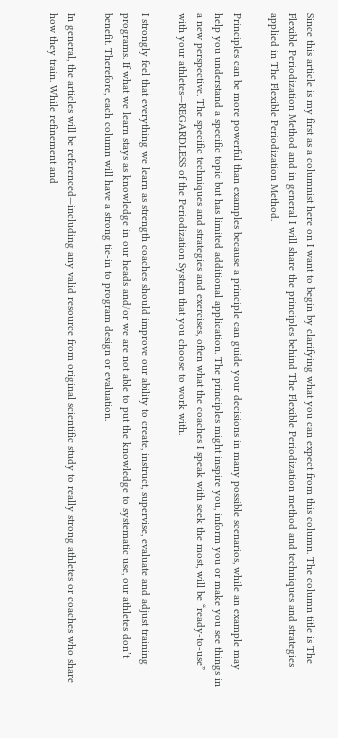Since this article is my first as a columnist here on I want to begin by clarifying what you can expect from this column. The column title is The Flexible Periodization Method and in general I will share the principles behind The Flexible Periodization method and techniques and strategies applied in The Flexible Periodization Method.

Principles can be more powerful than examples because a principle can guide your decisions in many possible scenarios, while an example may help you understand a specific topic but has limited additional application. The principles might inspire you, inform you or make you see things in a new perspective. The specific techniques and strategies and exercises, often what the coaches I speak with seek the most, will be “ready-to-use” with your athletes—REGARDLESS of the Periodization System that you choose to work with.

I strongly feel that everything we learn as strength coaches should improve our ability to create, instruct, supervise, evaluate and adjust training programs. If what we learn stays as knowledge in our heads and/or we are not able to put the knowledge to systematic use, our athletes don’t benefit. Therefore, each column will have a strong tie-in to program design or evaluation.

In general, the articles will be referenced—including any valid resource from original scientific study to really strong athletes or coaches who share how they train. While refinement and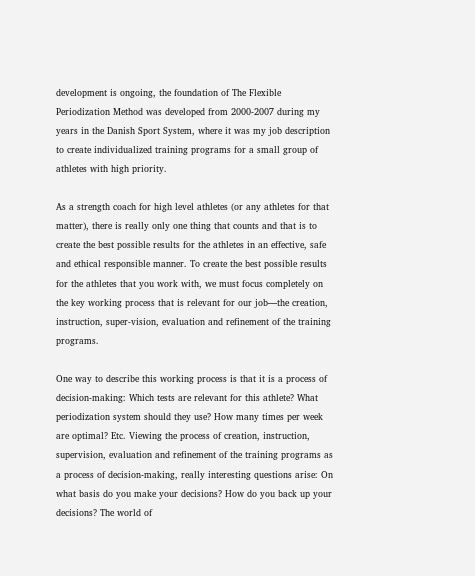development is ongoing, the foundation of The Flexible Periodization Method was developed from 2000-2007 during my years in the Danish Sport System, where it was my job description to create individualized training programs for a small group of athletes with high priority.

As a strength coach for high level athletes (or any athletes for that matter), there is really only one thing that counts and that is to create the best possible results for the athletes in an effective, safe and ethical responsible manner. To create the best possible results for the athletes that you work with, we must focus completely on the key working process that is relevant for our job—the creation, instruction, super-vision, evaluation and refinement of the training programs.

One way to describe this working process is that it is a process of decision-making: Which tests are relevant for this athlete? What periodization system should they use? How many times per week are optimal? Etc. Viewing the process of creation, instruction, supervision, evaluation and refinement of the training programs as a process of decision-making, really interesting questions arise: On what basis do you make your decisions? How do you back up your decisions? The world of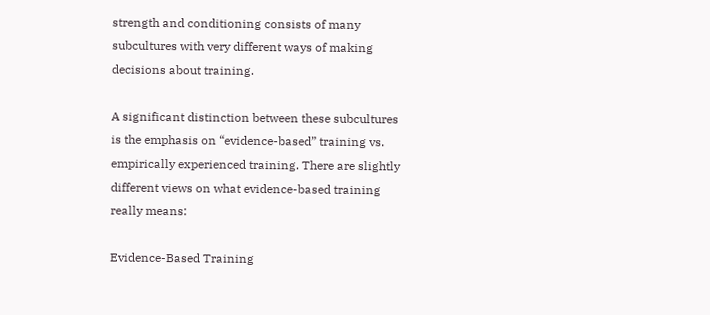strength and conditioning consists of many subcultures with very different ways of making decisions about training.

A significant distinction between these subcultures is the emphasis on “evidence-based” training vs. empirically experienced training. There are slightly different views on what evidence-based training really means:

Evidence-Based Training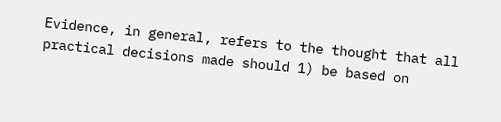Evidence, in general, refers to the thought that all practical decisions made should 1) be based on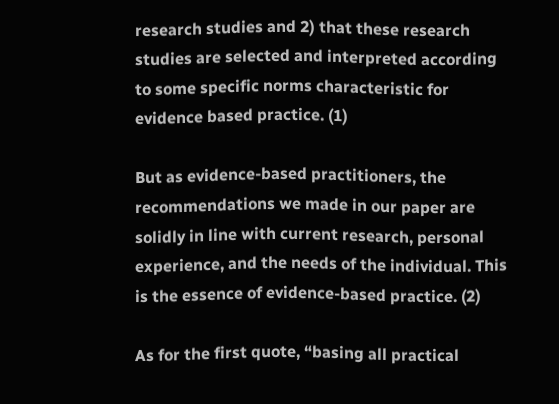research studies and 2) that these research studies are selected and interpreted according to some specific norms characteristic for evidence based practice. (1)

But as evidence-based practitioners, the recommendations we made in our paper are solidly in line with current research, personal experience, and the needs of the individual. This is the essence of evidence-based practice. (2)

As for the first quote, “basing all practical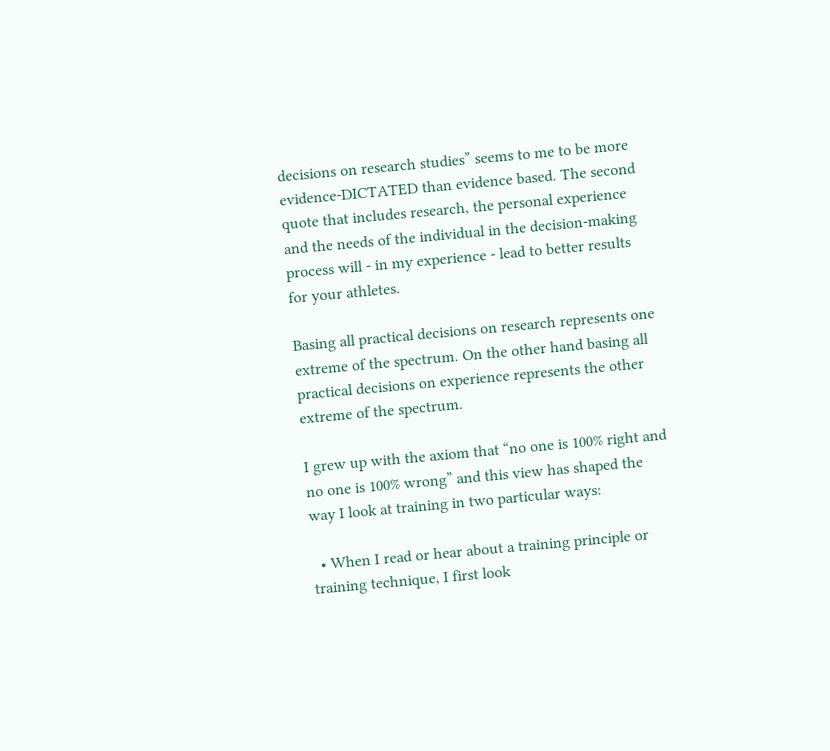decisions on research studies” seems to me to be more evidence-DICTATED than evidence based. The second quote that includes research, the personal experience and the needs of the individual in the decision-making process will - in my experience - lead to better results for your athletes.

Basing all practical decisions on research represents one extreme of the spectrum. On the other hand basing all practical decisions on experience represents the other extreme of the spectrum.

I grew up with the axiom that “no one is 100% right and no one is 100% wrong” and this view has shaped the way I look at training in two particular ways:

  • When I read or hear about a training principle or training technique, I first look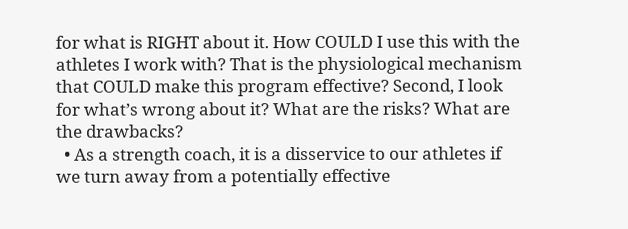for what is RIGHT about it. How COULD I use this with the athletes I work with? That is the physiological mechanism that COULD make this program effective? Second, I look for what’s wrong about it? What are the risks? What are the drawbacks?
  • As a strength coach, it is a disservice to our athletes if we turn away from a potentially effective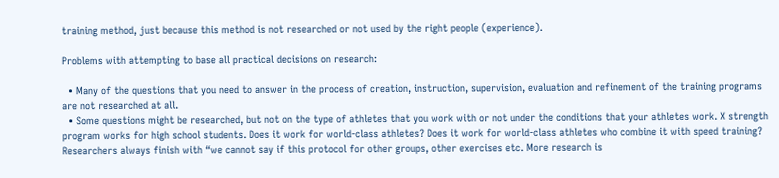training method, just because this method is not researched or not used by the right people (experience).

Problems with attempting to base all practical decisions on research:

  • Many of the questions that you need to answer in the process of creation, instruction, supervision, evaluation and refinement of the training programs are not researched at all.
  • Some questions might be researched, but not on the type of athletes that you work with or not under the conditions that your athletes work. X strength program works for high school students. Does it work for world-class athletes? Does it work for world-class athletes who combine it with speed training? Researchers always finish with “we cannot say if this protocol for other groups, other exercises etc. More research is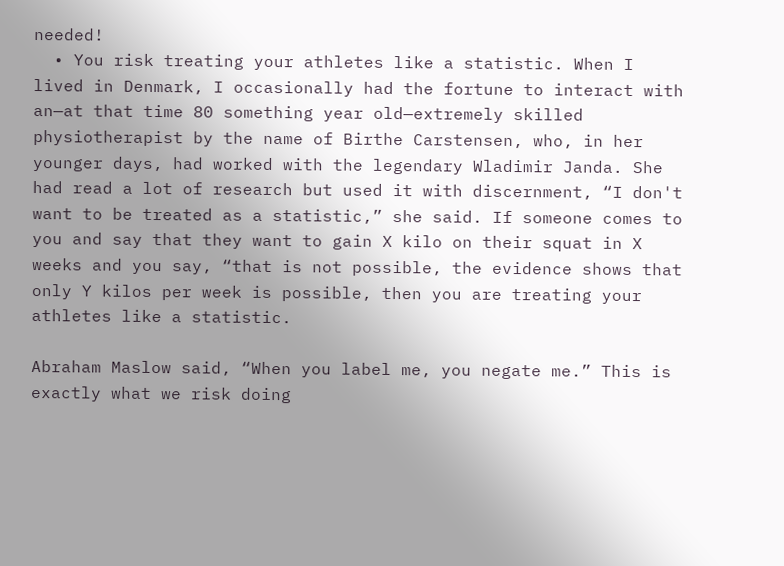needed!
  • You risk treating your athletes like a statistic. When I lived in Denmark, I occasionally had the fortune to interact with an—at that time 80 something year old—extremely skilled physiotherapist by the name of Birthe Carstensen, who, in her younger days, had worked with the legendary Wladimir Janda. She had read a lot of research but used it with discernment, “I don't want to be treated as a statistic,” she said. If someone comes to you and say that they want to gain X kilo on their squat in X weeks and you say, “that is not possible, the evidence shows that only Y kilos per week is possible, then you are treating your athletes like a statistic.

Abraham Maslow said, “When you label me, you negate me.” This is exactly what we risk doing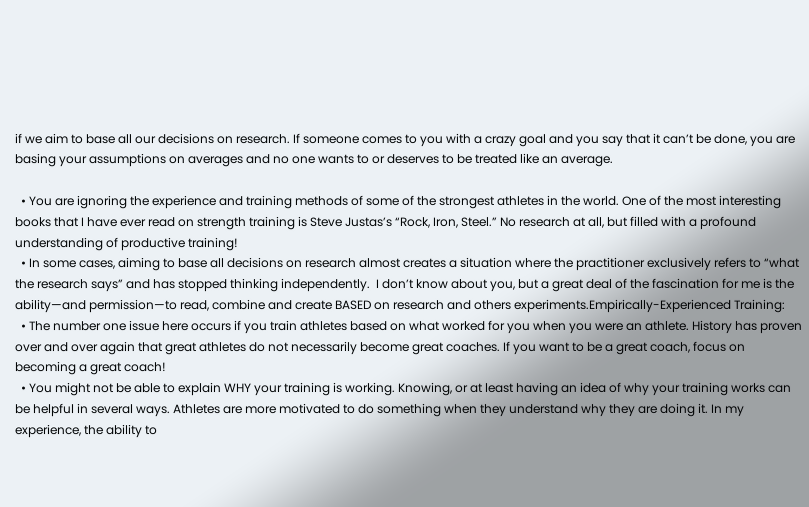if we aim to base all our decisions on research. If someone comes to you with a crazy goal and you say that it can’t be done, you are basing your assumptions on averages and no one wants to or deserves to be treated like an average.

  • You are ignoring the experience and training methods of some of the strongest athletes in the world. One of the most interesting books that I have ever read on strength training is Steve Justas’s “Rock, Iron, Steel.” No research at all, but filled with a profound understanding of productive training!
  • In some cases, aiming to base all decisions on research almost creates a situation where the practitioner exclusively refers to “what the research says” and has stopped thinking independently.  I don’t know about you, but a great deal of the fascination for me is the ability—and permission—to read, combine and create BASED on research and others experiments.Empirically-Experienced Training:
  • The number one issue here occurs if you train athletes based on what worked for you when you were an athlete. History has proven over and over again that great athletes do not necessarily become great coaches. If you want to be a great coach, focus on becoming a great coach!
  • You might not be able to explain WHY your training is working. Knowing, or at least having an idea of why your training works can be helpful in several ways. Athletes are more motivated to do something when they understand why they are doing it. In my experience, the ability to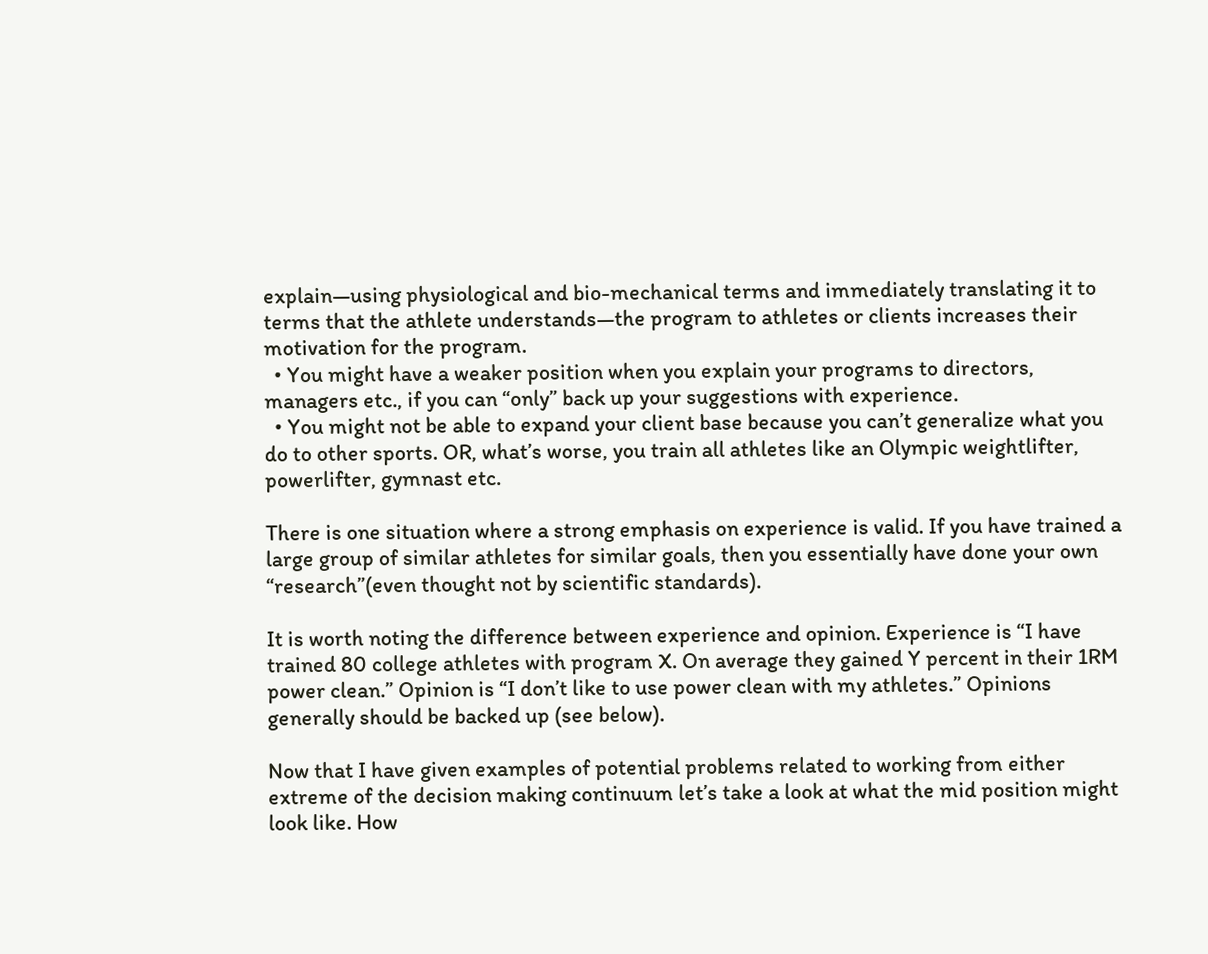explain—using physiological and bio-mechanical terms and immediately translating it to terms that the athlete understands—the program to athletes or clients increases their motivation for the program.
  • You might have a weaker position when you explain your programs to directors, managers etc., if you can “only” back up your suggestions with experience.
  • You might not be able to expand your client base because you can’t generalize what you do to other sports. OR, what’s worse, you train all athletes like an Olympic weightlifter, powerlifter, gymnast etc.

There is one situation where a strong emphasis on experience is valid. If you have trained a large group of similar athletes for similar goals, then you essentially have done your own “research”(even thought not by scientific standards).

It is worth noting the difference between experience and opinion. Experience is “I have trained 80 college athletes with program X. On average they gained Y percent in their 1RM power clean.” Opinion is “I don’t like to use power clean with my athletes.” Opinions generally should be backed up (see below).

Now that I have given examples of potential problems related to working from either extreme of the decision making continuum let’s take a look at what the mid position might look like. How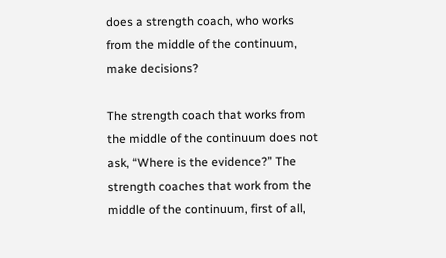does a strength coach, who works from the middle of the continuum, make decisions?

The strength coach that works from the middle of the continuum does not ask, “Where is the evidence?” The strength coaches that work from the middle of the continuum, first of all,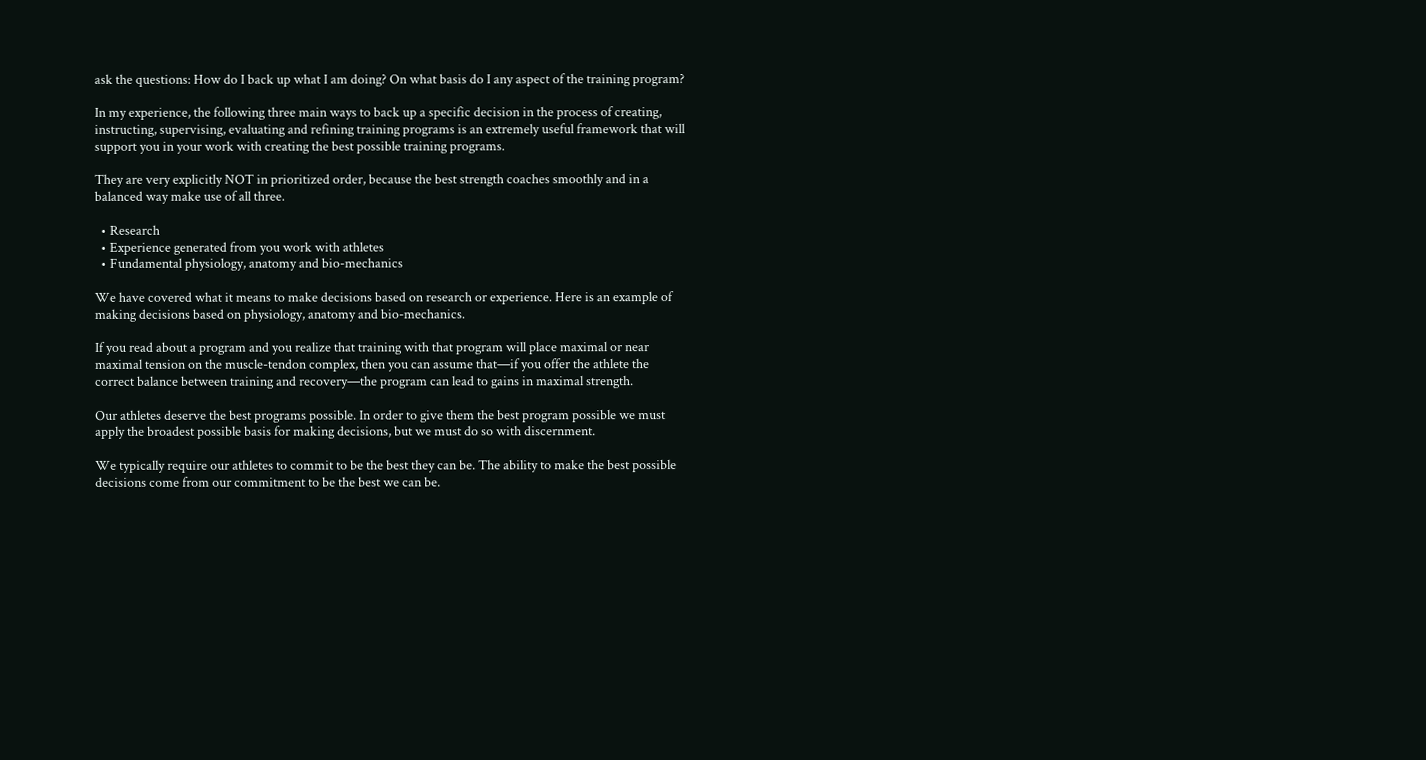ask the questions: How do I back up what I am doing? On what basis do I any aspect of the training program?

In my experience, the following three main ways to back up a specific decision in the process of creating, instructing, supervising, evaluating and refining training programs is an extremely useful framework that will support you in your work with creating the best possible training programs.

They are very explicitly NOT in prioritized order, because the best strength coaches smoothly and in a balanced way make use of all three.

  • Research
  • Experience generated from you work with athletes
  • Fundamental physiology, anatomy and bio-mechanics

We have covered what it means to make decisions based on research or experience. Here is an example of making decisions based on physiology, anatomy and bio-mechanics.

If you read about a program and you realize that training with that program will place maximal or near maximal tension on the muscle-tendon complex, then you can assume that—if you offer the athlete the correct balance between training and recovery—the program can lead to gains in maximal strength.

Our athletes deserve the best programs possible. In order to give them the best program possible we must apply the broadest possible basis for making decisions, but we must do so with discernment.

We typically require our athletes to commit to be the best they can be. The ability to make the best possible decisions come from our commitment to be the best we can be.